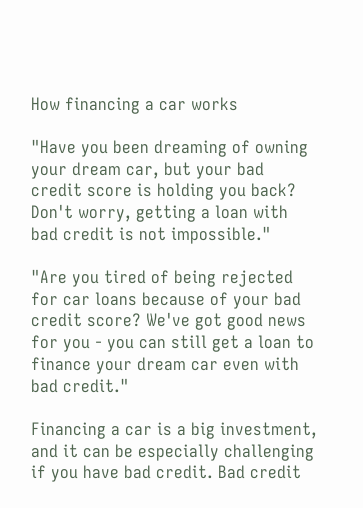How financing a car works

"Have you been dreaming of owning your dream car, but your bad credit score is holding you back? Don't worry, getting a loan with bad credit is not impossible."

"Are you tired of being rejected for car loans because of your bad credit score? We've got good news for you - you can still get a loan to finance your dream car even with bad credit."

Financing a car is a big investment, and it can be especially challenging if you have bad credit. Bad credit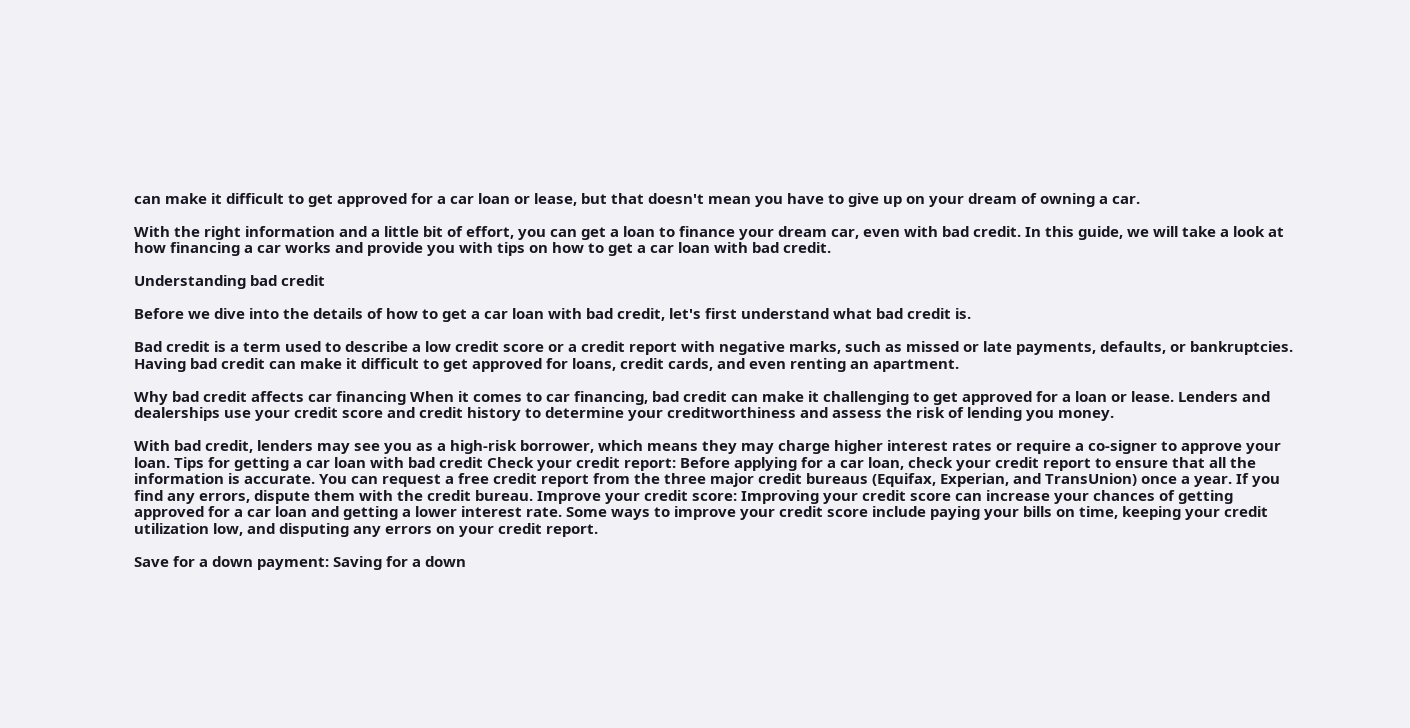can make it difficult to get approved for a car loan or lease, but that doesn't mean you have to give up on your dream of owning a car.

With the right information and a little bit of effort, you can get a loan to finance your dream car, even with bad credit. In this guide, we will take a look at how financing a car works and provide you with tips on how to get a car loan with bad credit.

Understanding bad credit

Before we dive into the details of how to get a car loan with bad credit, let's first understand what bad credit is.

Bad credit is a term used to describe a low credit score or a credit report with negative marks, such as missed or late payments, defaults, or bankruptcies. Having bad credit can make it difficult to get approved for loans, credit cards, and even renting an apartment.

Why bad credit affects car financing When it comes to car financing, bad credit can make it challenging to get approved for a loan or lease. Lenders and dealerships use your credit score and credit history to determine your creditworthiness and assess the risk of lending you money.

With bad credit, lenders may see you as a high-risk borrower, which means they may charge higher interest rates or require a co-signer to approve your loan. Tips for getting a car loan with bad credit Check your credit report: Before applying for a car loan, check your credit report to ensure that all the information is accurate. You can request a free credit report from the three major credit bureaus (Equifax, Experian, and TransUnion) once a year. If you find any errors, dispute them with the credit bureau. Improve your credit score: Improving your credit score can increase your chances of getting approved for a car loan and getting a lower interest rate. Some ways to improve your credit score include paying your bills on time, keeping your credit utilization low, and disputing any errors on your credit report.

Save for a down payment: Saving for a down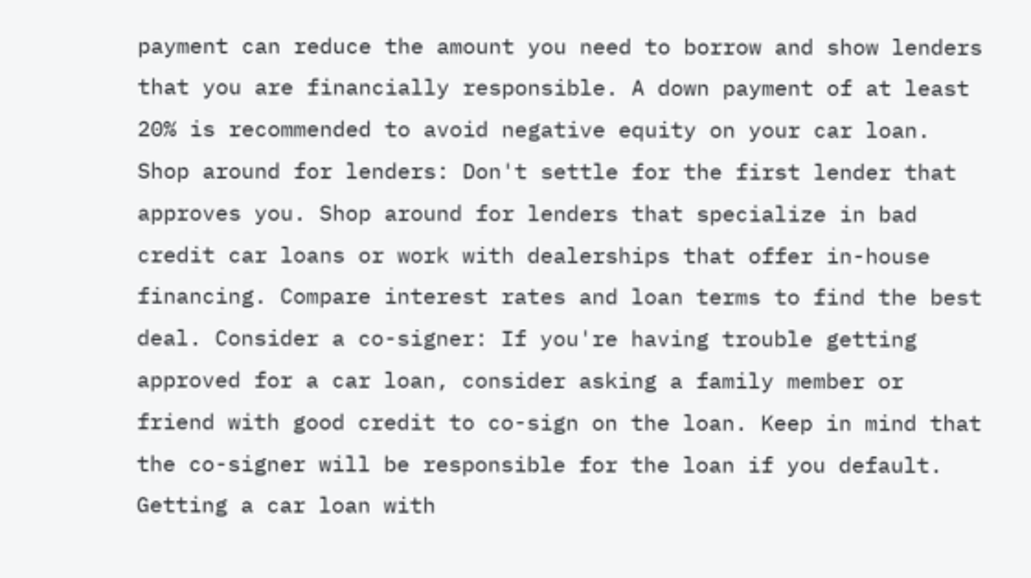payment can reduce the amount you need to borrow and show lenders that you are financially responsible. A down payment of at least 20% is recommended to avoid negative equity on your car loan. Shop around for lenders: Don't settle for the first lender that approves you. Shop around for lenders that specialize in bad credit car loans or work with dealerships that offer in-house financing. Compare interest rates and loan terms to find the best deal. Consider a co-signer: If you're having trouble getting approved for a car loan, consider asking a family member or friend with good credit to co-sign on the loan. Keep in mind that the co-signer will be responsible for the loan if you default. Getting a car loan with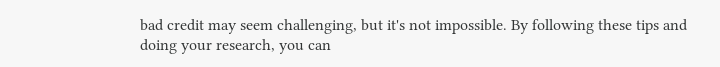bad credit may seem challenging, but it's not impossible. By following these tips and doing your research, you can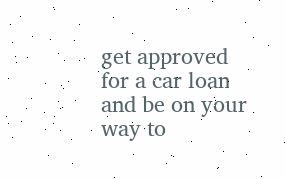get approved for a car loan and be on your way to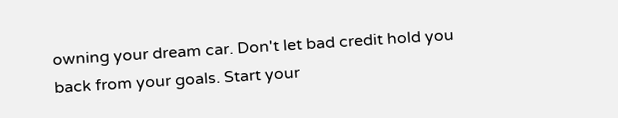owning your dream car. Don't let bad credit hold you back from your goals. Start your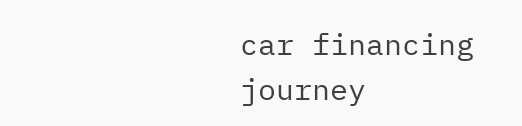car financing journey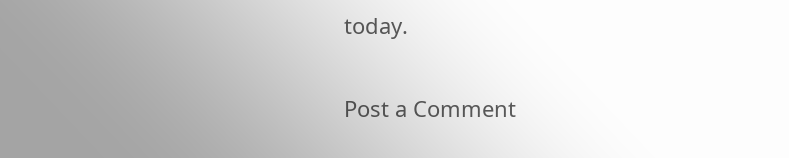today.

Post a Comment